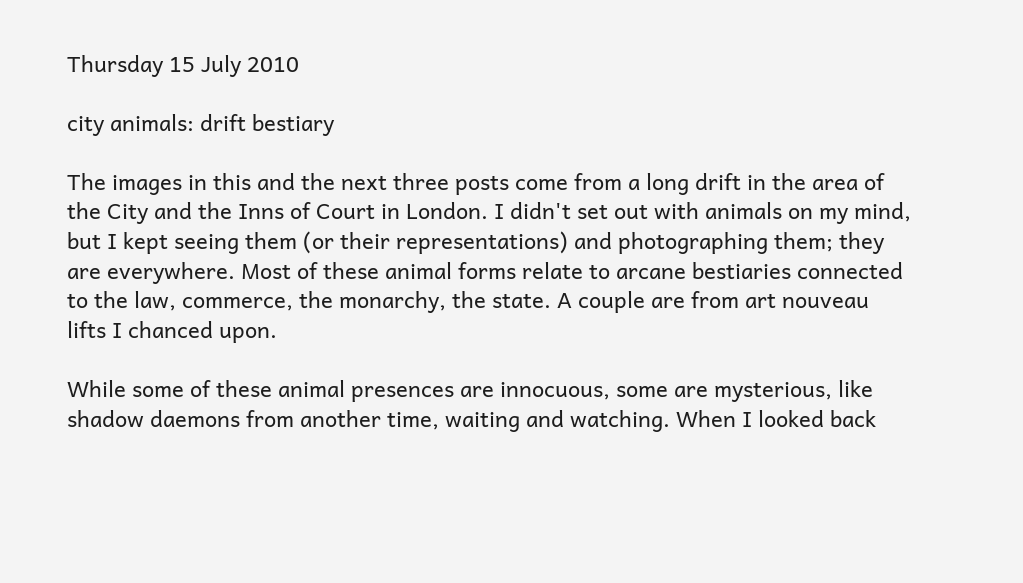Thursday 15 July 2010

city animals: drift bestiary

The images in this and the next three posts come from a long drift in the area of the City and the Inns of Court in London. I didn't set out with animals on my mind, but I kept seeing them (or their representations) and photographing them; they are everywhere. Most of these animal forms relate to arcane bestiaries connected to the law, commerce, the monarchy, the state. A couple are from art nouveau lifts I chanced upon.

While some of these animal presences are innocuous, some are mysterious, like shadow daemons from another time, waiting and watching. When I looked back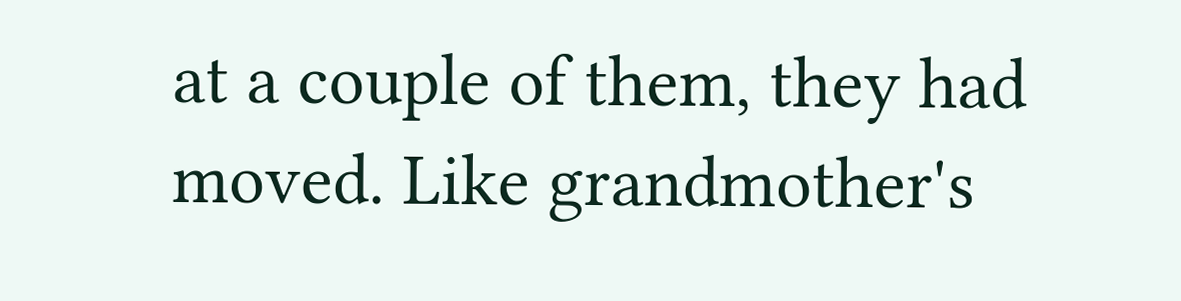at a couple of them, they had moved. Like grandmother's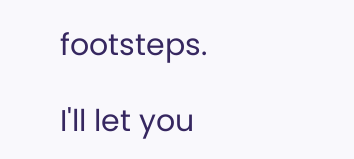footsteps.

I'll let you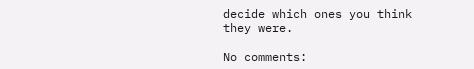decide which ones you think they were.

No comments: